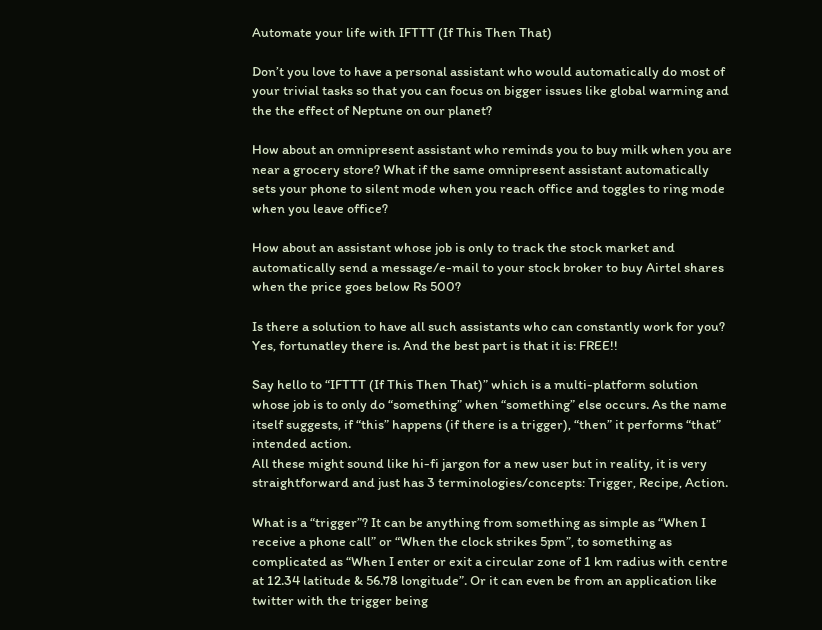Automate your life with IFTTT (If This Then That)

Don’t you love to have a personal assistant who would automatically do most of your trivial tasks so that you can focus on bigger issues like global warming and the the effect of Neptune on our planet?

How about an omnipresent assistant who reminds you to buy milk when you are near a grocery store? What if the same omnipresent assistant automatically sets your phone to silent mode when you reach office and toggles to ring mode when you leave office?

How about an assistant whose job is only to track the stock market and automatically send a message/e-mail to your stock broker to buy Airtel shares when the price goes below Rs 500?

Is there a solution to have all such assistants who can constantly work for you? Yes, fortunatley there is. And the best part is that it is: FREE!!

Say hello to “IFTTT (If This Then That)” which is a multi-platform solution whose job is to only do “something” when “something” else occurs. As the name itself suggests, if “this” happens (if there is a trigger), “then” it performs “that” intended action.
All these might sound like hi-fi jargon for a new user but in reality, it is very straightforward and just has 3 terminologies/concepts: Trigger, Recipe, Action.

What is a “trigger”? It can be anything from something as simple as “When I receive a phone call” or “When the clock strikes 5pm”, to something as complicated as “When I enter or exit a circular zone of 1 km radius with centre at 12.34 latitude & 56.78 longitude”. Or it can even be from an application like twitter with the trigger being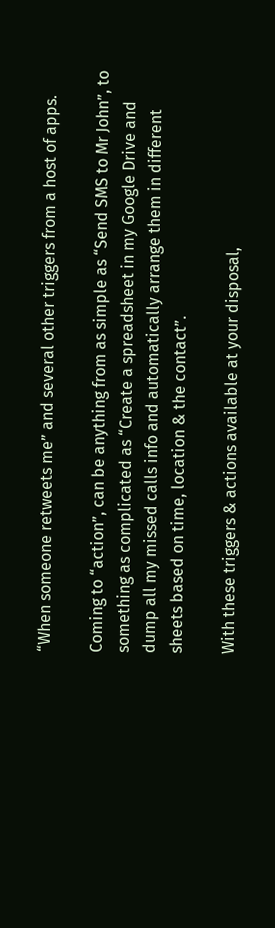“When someone retweets me” and several other triggers from a host of apps.

Coming to “action”, can be anything from as simple as “Send SMS to Mr John”, to something as complicated as “Create a spreadsheet in my Google Drive and dump all my missed calls info and automatically arrange them in different sheets based on time, location & the contact”.

With these triggers & actions available at your disposal,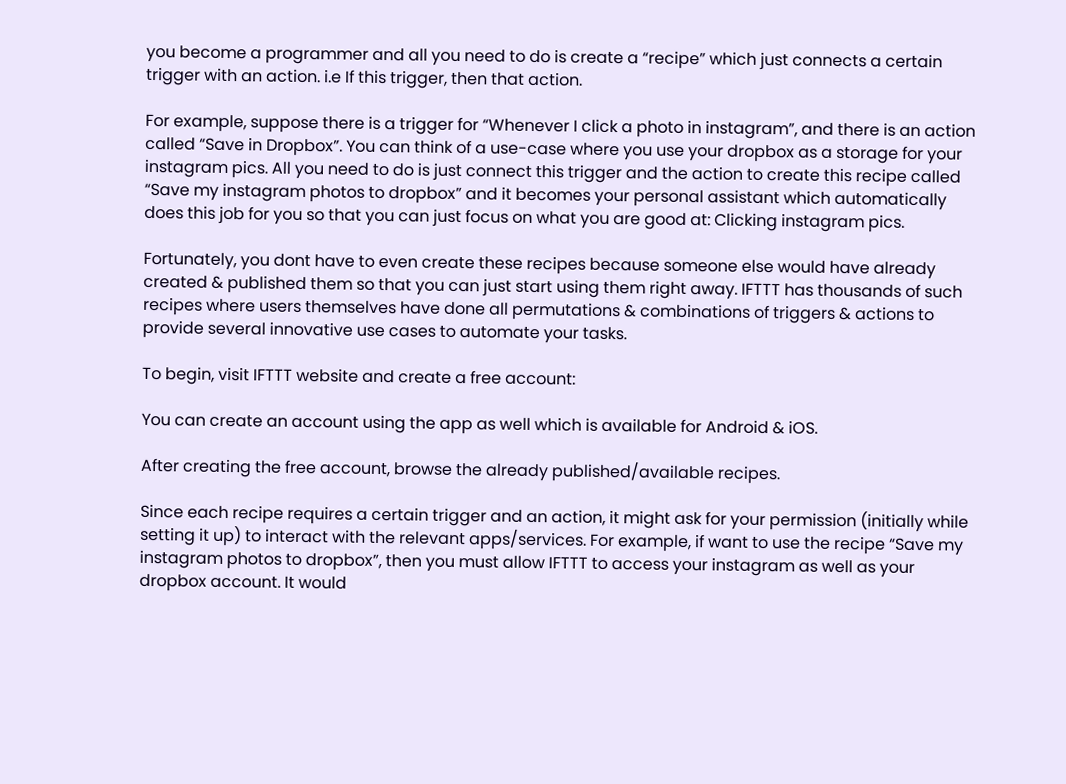you become a programmer and all you need to do is create a “recipe” which just connects a certain trigger with an action. i.e If this trigger, then that action.

For example, suppose there is a trigger for “Whenever I click a photo in instagram”, and there is an action called “Save in Dropbox”. You can think of a use-case where you use your dropbox as a storage for your instagram pics. All you need to do is just connect this trigger and the action to create this recipe called “Save my instagram photos to dropbox” and it becomes your personal assistant which automatically does this job for you so that you can just focus on what you are good at: Clicking instagram pics.

Fortunately, you dont have to even create these recipes because someone else would have already created & published them so that you can just start using them right away. IFTTT has thousands of such recipes where users themselves have done all permutations & combinations of triggers & actions to provide several innovative use cases to automate your tasks.

To begin, visit IFTTT website and create a free account:

You can create an account using the app as well which is available for Android & iOS.

After creating the free account, browse the already published/available recipes.

Since each recipe requires a certain trigger and an action, it might ask for your permission (initially while setting it up) to interact with the relevant apps/services. For example, if want to use the recipe “Save my instagram photos to dropbox”, then you must allow IFTTT to access your instagram as well as your dropbox account. It would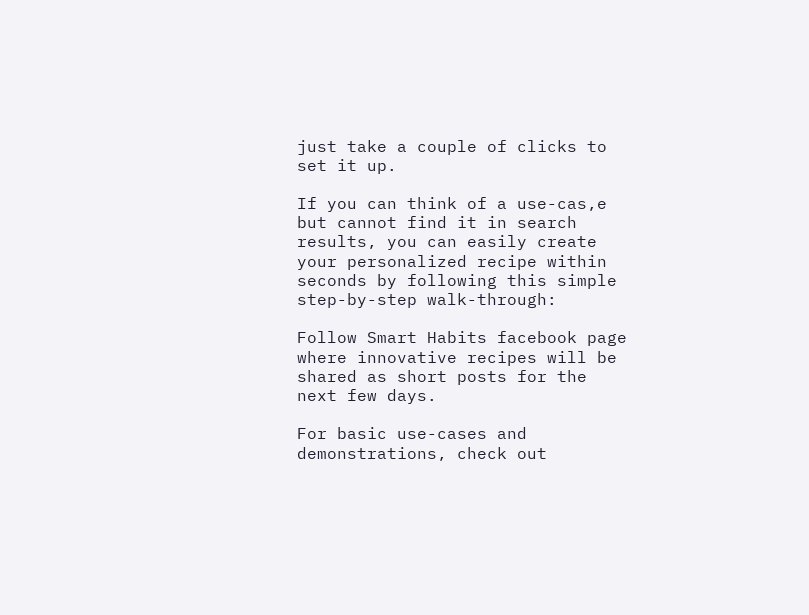just take a couple of clicks to set it up.

If you can think of a use-cas,e but cannot find it in search results, you can easily create your personalized recipe within seconds by following this simple step-by-step walk-through:

Follow Smart Habits facebook page where innovative recipes will be shared as short posts for the next few days.

For basic use-cases and demonstrations, check out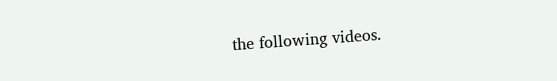the following videos.